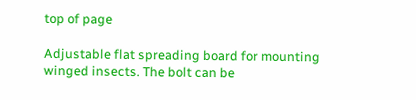top of page

Adjustable flat spreading board for mounting winged insects. The bolt can be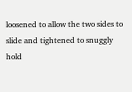loosened to allow the two sides to slide and tightened to snuggly hold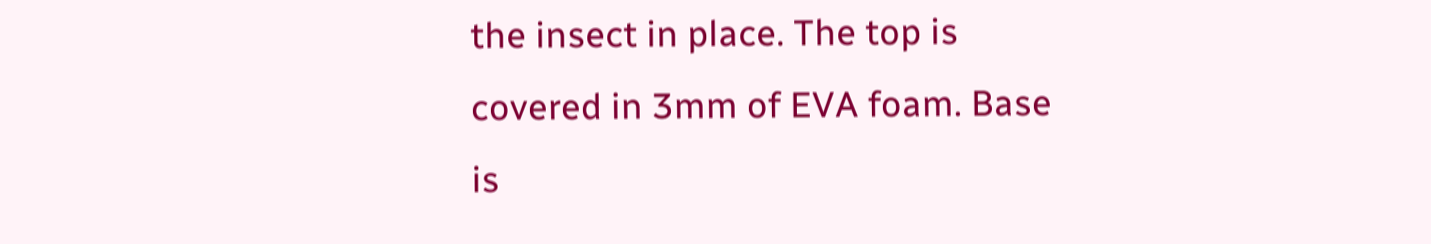the insect in place. The top is covered in 3mm of EVA foam. Base is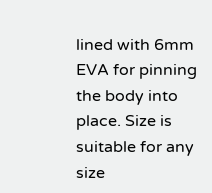lined with 6mm EVA for pinning the body into place. Size is suitable for any size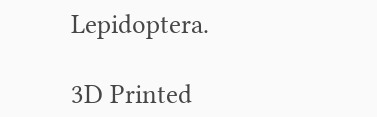Lepidoptera.

3D Printed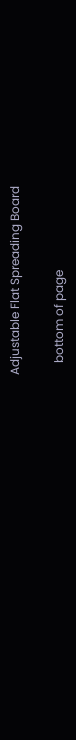Adjustable Flat Spreading Board

    bottom of page